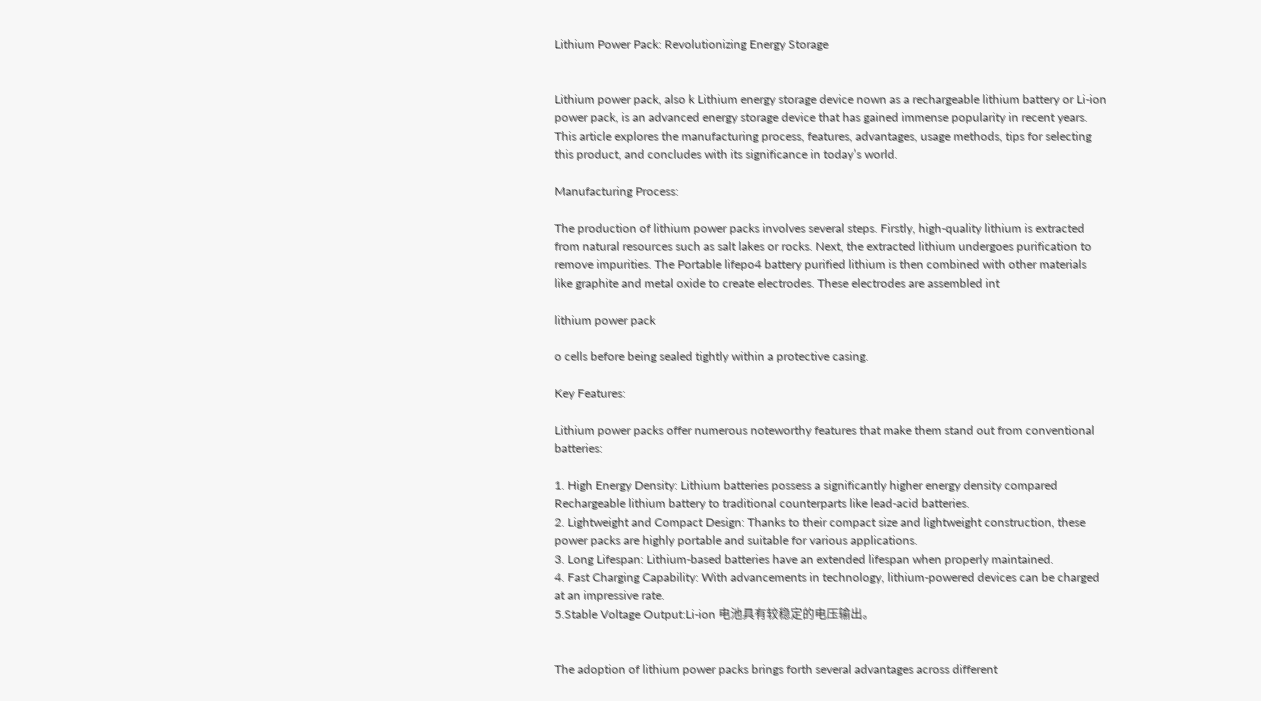Lithium Power Pack: Revolutionizing Energy Storage


Lithium power pack, also k Lithium energy storage device nown as a rechargeable lithium battery or Li-ion power pack, is an advanced energy storage device that has gained immense popularity in recent years. This article explores the manufacturing process, features, advantages, usage methods, tips for selecting this product, and concludes with its significance in today’s world.

Manufacturing Process:

The production of lithium power packs involves several steps. Firstly, high-quality lithium is extracted from natural resources such as salt lakes or rocks. Next, the extracted lithium undergoes purification to remove impurities. The Portable lifepo4 battery purified lithium is then combined with other materials like graphite and metal oxide to create electrodes. These electrodes are assembled int

lithium power pack

o cells before being sealed tightly within a protective casing.

Key Features:

Lithium power packs offer numerous noteworthy features that make them stand out from conventional batteries:

1. High Energy Density: Lithium batteries possess a significantly higher energy density compared Rechargeable lithium battery to traditional counterparts like lead-acid batteries.
2. Lightweight and Compact Design: Thanks to their compact size and lightweight construction, these power packs are highly portable and suitable for various applications.
3. Long Lifespan: Lithium-based batteries have an extended lifespan when properly maintained.
4. Fast Charging Capability: With advancements in technology, lithium-powered devices can be charged at an impressive rate.
5.Stable Voltage Output:Li-ion 电池具有较稳定的电压输出。


The adoption of lithium power packs brings forth several advantages across different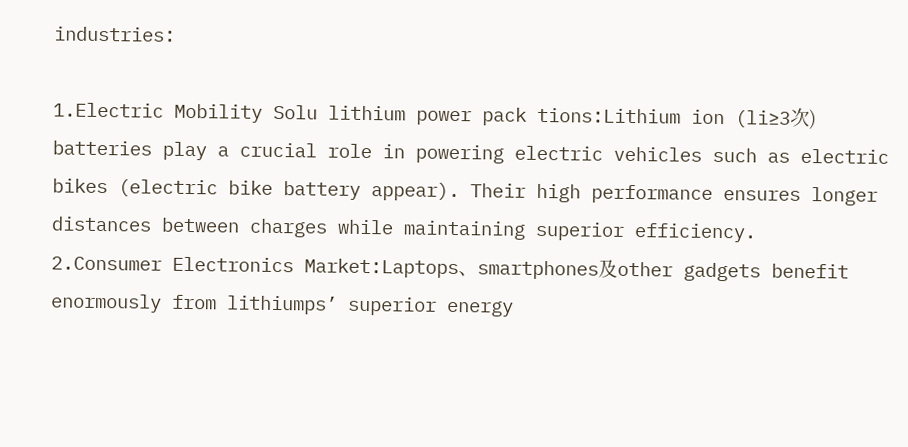industries:

1.Electric Mobility Solu lithium power pack tions:Lithium ion (li≥3次) batteries play a crucial role in powering electric vehicles such as electric bikes (electric bike battery appear). Their high performance ensures longer distances between charges while maintaining superior efficiency.
2.Consumer Electronics Market:Laptops、smartphones及other gadgets benefit enormously from lithiumps’ superior energy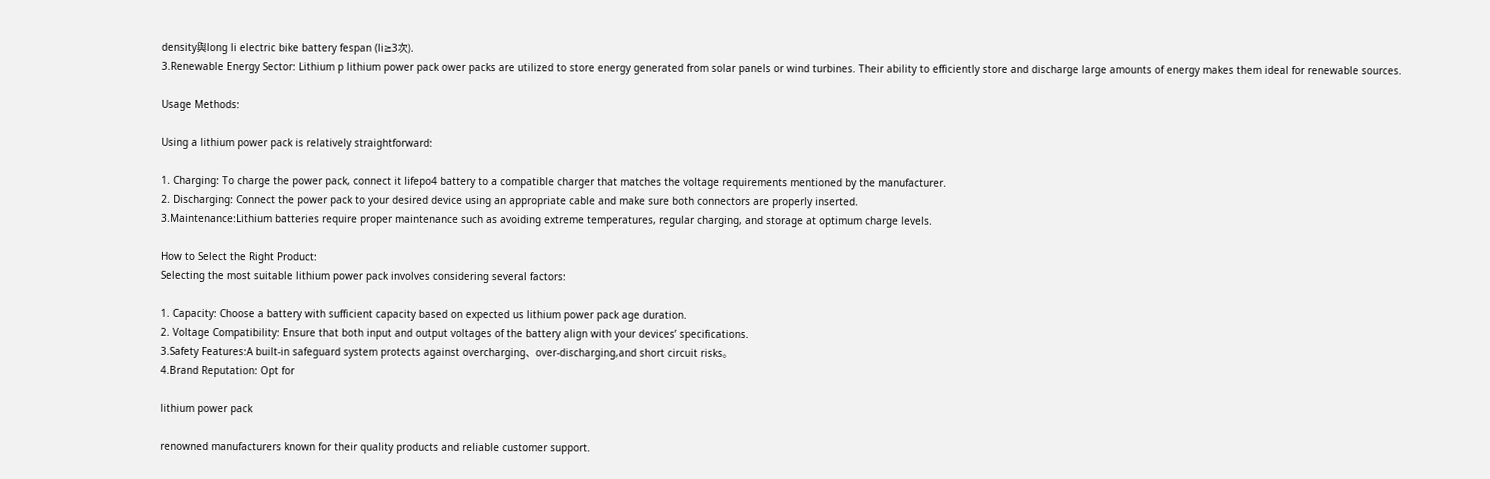density與long li electric bike battery fespan (li≥3次).
3.Renewable Energy Sector: Lithium p lithium power pack ower packs are utilized to store energy generated from solar panels or wind turbines. Their ability to efficiently store and discharge large amounts of energy makes them ideal for renewable sources.

Usage Methods:

Using a lithium power pack is relatively straightforward:

1. Charging: To charge the power pack, connect it lifepo4 battery to a compatible charger that matches the voltage requirements mentioned by the manufacturer.
2. Discharging: Connect the power pack to your desired device using an appropriate cable and make sure both connectors are properly inserted.
3.Maintenance:Lithium batteries require proper maintenance such as avoiding extreme temperatures, regular charging, and storage at optimum charge levels.

How to Select the Right Product:
Selecting the most suitable lithium power pack involves considering several factors:

1. Capacity: Choose a battery with sufficient capacity based on expected us lithium power pack age duration.
2. Voltage Compatibility: Ensure that both input and output voltages of the battery align with your devices’ specifications.
3.Safety Features:A built-in safeguard system protects against overcharging、over-discharging,and short circuit risks。
4.Brand Reputation: Opt for

lithium power pack

renowned manufacturers known for their quality products and reliable customer support.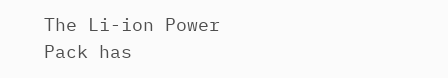The Li-ion Power Pack has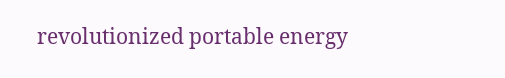revolutionized portable energy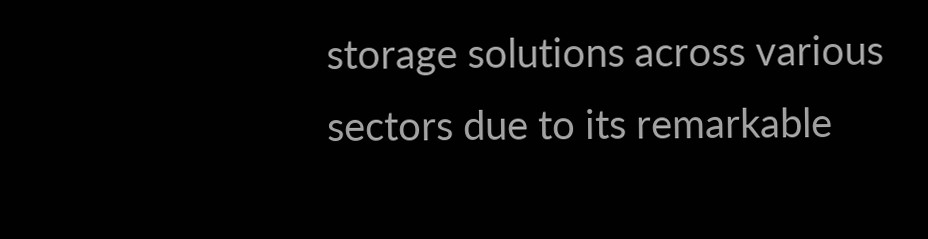storage solutions across various sectors due to its remarkable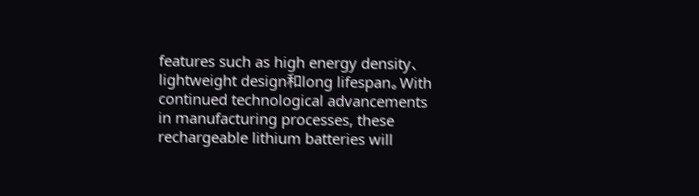features such as high energy density、lightweight design和long lifespan。With continued technological advancements in manufacturing processes, these rechargeable lithium batteries will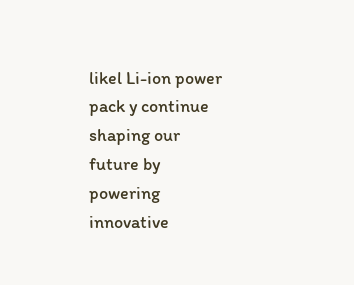likel Li-ion power pack y continue shaping our future by powering innovative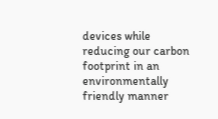devices while reducing our carbon footprint in an environmentally friendly manner